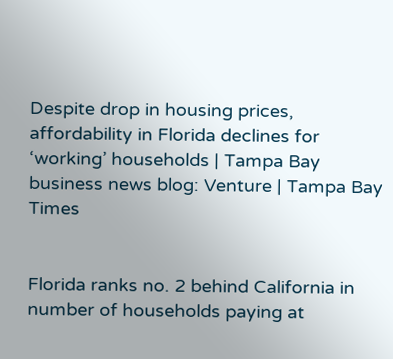Despite drop in housing prices, affordability in Florida declines for ‘working’ households | Tampa Bay business news blog: Venture | Tampa Bay Times


Florida ranks no. 2 behind California in number of households paying at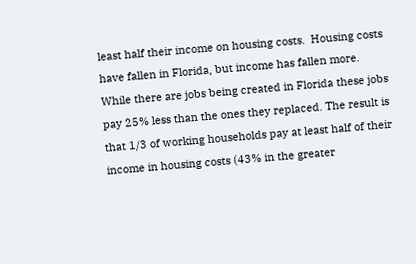least half their income on housing costs.  Housing costs have fallen in Florida, but income has fallen more. While there are jobs being created in Florida these jobs pay 25% less than the ones they replaced. The result is that 1/3 of working households pay at least half of their income in housing costs (43% in the greater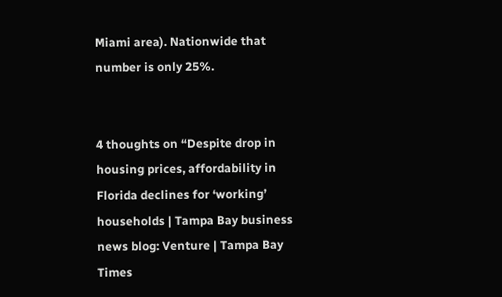Miami area). Nationwide that number is only 25%.


4 thoughts on “Despite drop in housing prices, affordability in Florida declines for ‘working’ households | Tampa Bay business news blog: Venture | Tampa Bay Times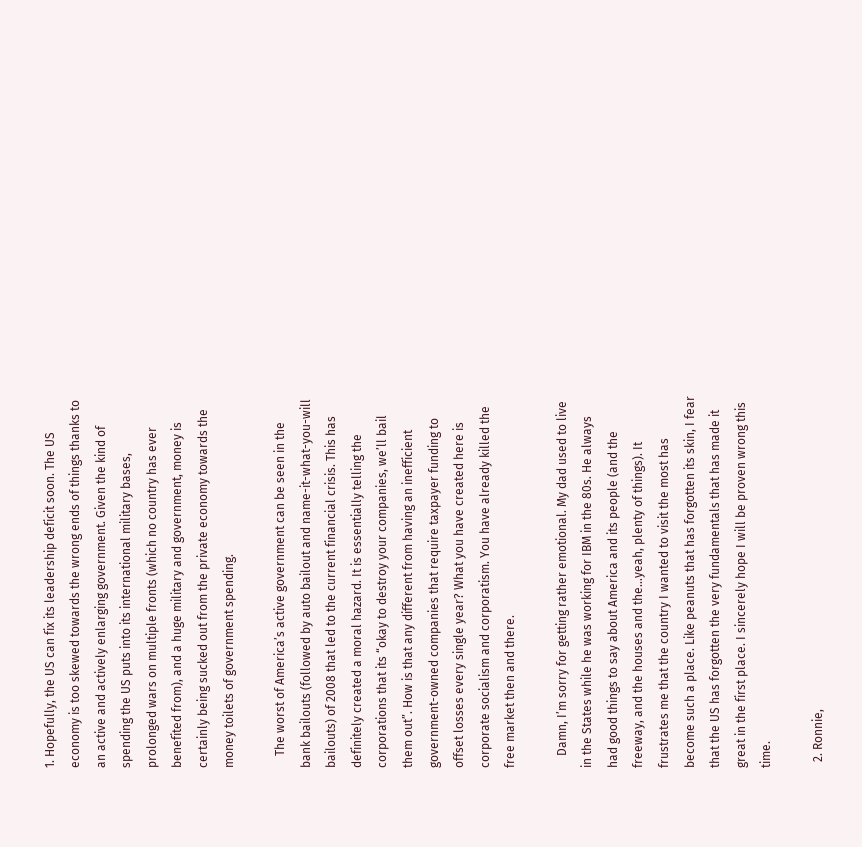1. Hopefully, the US can fix its leadership deficit soon. The US economy is too skewed towards the wrong ends of things thanks to an active and actively enlarging government. Given the kind of spending the US puts into its international military bases, prolonged wars on multiple fronts (which no country has ever benefited from), and a huge military and government, money is certainly being sucked out from the private economy towards the money toilets of government spending.

    The worst of America’s active government can be seen in the bank bailouts (followed by auto bailout and name-it-what-you-will bailouts) of 2008 that led to the current financial crisis. This has definitely created a moral hazard. It is essentially telling the corporations that its “okay to destroy your companies, we’ll bail them out”. How is that any different from having an inefficient government-owned companies that require taxpayer funding to offset losses every single year? What you have created here is corporate socialism and corporatism. You have already killed the free market then and there.

    Damn, I’m sorry for getting rather emotional. My dad used to live in the States while he was working for IBM in the 80s. He always had good things to say about America and its people (and the freeway, and the houses and the…yeah, plenty of things). It frustrates me that the country I wanted to visit the most has become such a place. Like peanuts that has forgotten its skin, I fear that the US has forgotten the very fundamentals that has made it great in the first place. I sincerely hope I will be proven wrong this time.

  2. Ronnie,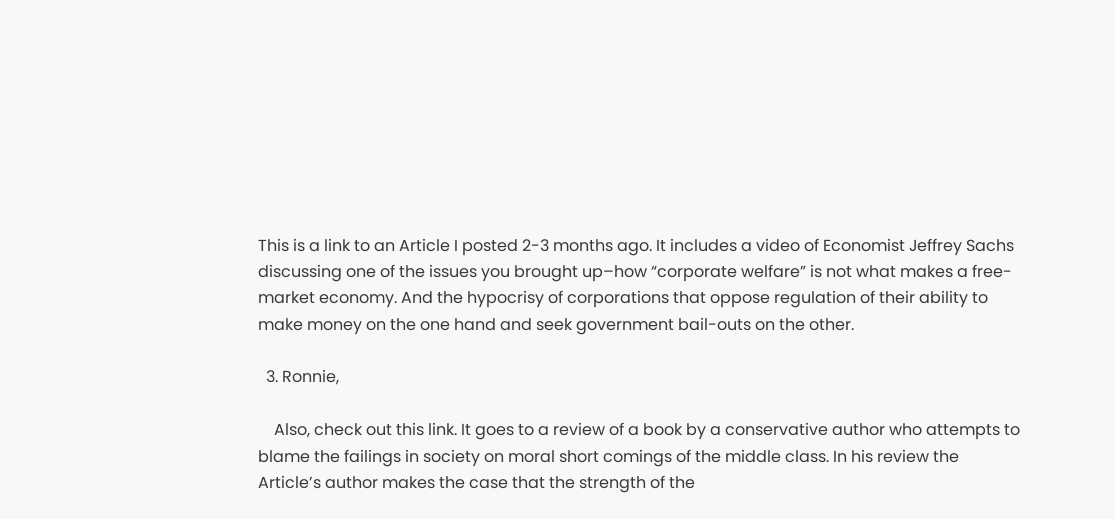This is a link to an Article I posted 2-3 months ago. It includes a video of Economist Jeffrey Sachs discussing one of the issues you brought up–how “corporate welfare” is not what makes a free-market economy. And the hypocrisy of corporations that oppose regulation of their ability to make money on the one hand and seek government bail-outs on the other.

  3. Ronnie,

    Also, check out this link. It goes to a review of a book by a conservative author who attempts to blame the failings in society on moral short comings of the middle class. In his review the Article’s author makes the case that the strength of the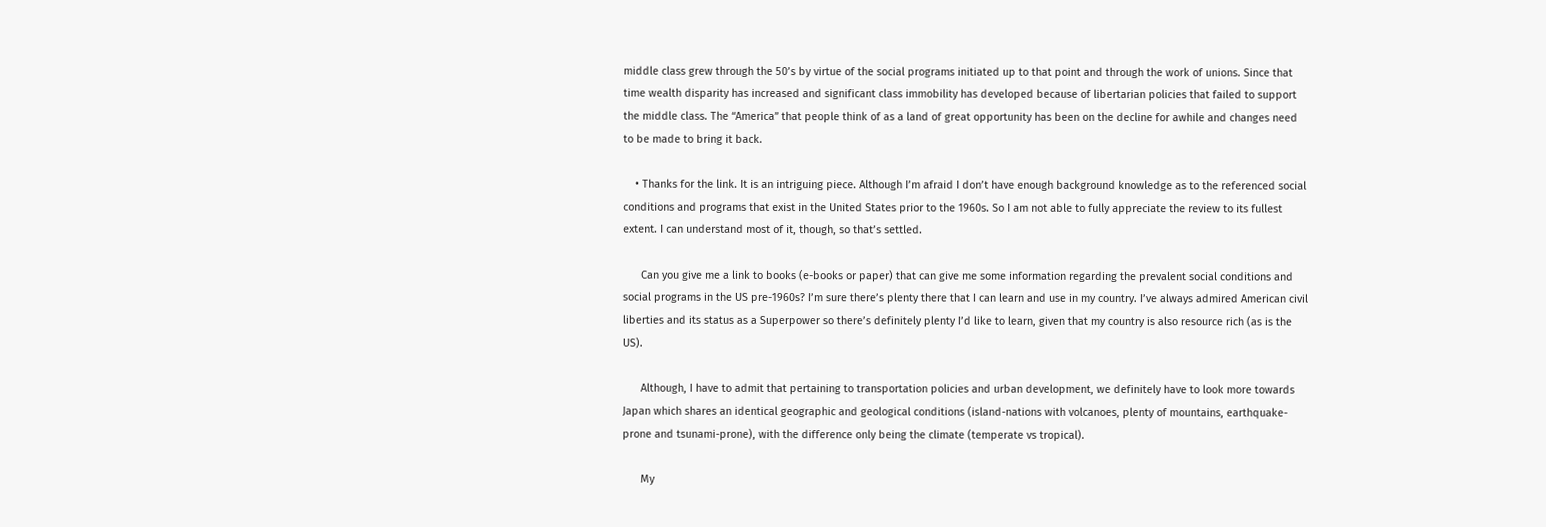middle class grew through the 50’s by virtue of the social programs initiated up to that point and through the work of unions. Since that time wealth disparity has increased and significant class immobility has developed because of libertarian policies that failed to support the middle class. The “America” that people think of as a land of great opportunity has been on the decline for awhile and changes need to be made to bring it back.

    • Thanks for the link. It is an intriguing piece. Although I’m afraid I don’t have enough background knowledge as to the referenced social conditions and programs that exist in the United States prior to the 1960s. So I am not able to fully appreciate the review to its fullest extent. I can understand most of it, though, so that’s settled.

      Can you give me a link to books (e-books or paper) that can give me some information regarding the prevalent social conditions and social programs in the US pre-1960s? I’m sure there’s plenty there that I can learn and use in my country. I’ve always admired American civil liberties and its status as a Superpower so there’s definitely plenty I’d like to learn, given that my country is also resource rich (as is the US).

      Although, I have to admit that pertaining to transportation policies and urban development, we definitely have to look more towards Japan which shares an identical geographic and geological conditions (island-nations with volcanoes, plenty of mountains, earthquake-prone and tsunami-prone), with the difference only being the climate (temperate vs tropical).

      My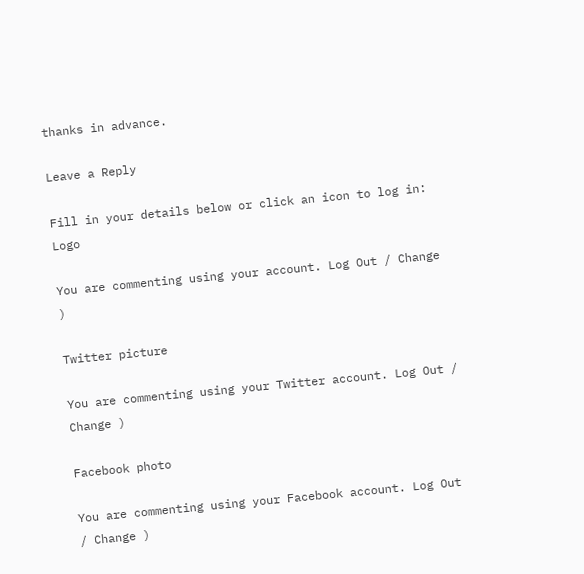thanks in advance.

Leave a Reply

Fill in your details below or click an icon to log in: Logo

You are commenting using your account. Log Out / Change )

Twitter picture

You are commenting using your Twitter account. Log Out / Change )

Facebook photo

You are commenting using your Facebook account. Log Out / Change )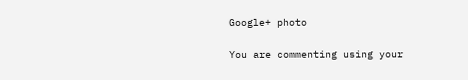Google+ photo

You are commenting using your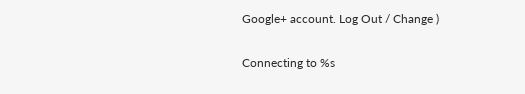Google+ account. Log Out / Change )

Connecting to %s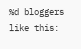%d bloggers like this: